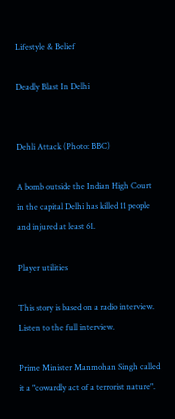Lifestyle & Belief

Deadly Blast In Delhi


Dehli Attack (Photo: BBC)

A bomb outside the Indian High Court in the capital Delhi has killed 11 people and injured at least 61.

Player utilities

This story is based on a radio interview. Listen to the full interview.

Prime Minister Manmohan Singh called it a "cowardly act of a terrorist nature".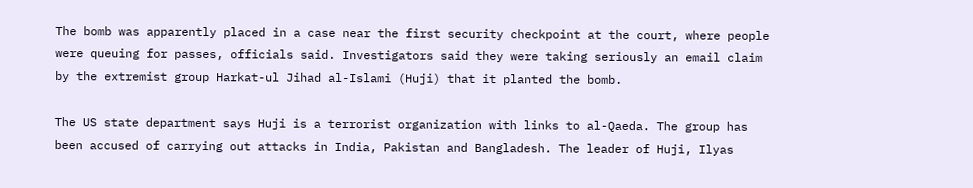The bomb was apparently placed in a case near the first security checkpoint at the court, where people were queuing for passes, officials said. Investigators said they were taking seriously an email claim by the extremist group Harkat-ul Jihad al-Islami (Huji) that it planted the bomb.

The US state department says Huji is a terrorist organization with links to al-Qaeda. The group has been accused of carrying out attacks in India, Pakistan and Bangladesh. The leader of Huji, Ilyas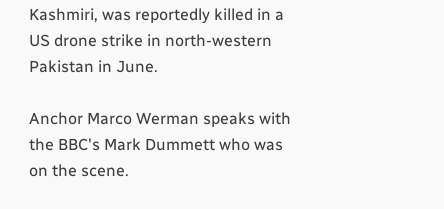Kashmiri, was reportedly killed in a US drone strike in north-western Pakistan in June.

Anchor Marco Werman speaks with the BBC's Mark Dummett who was on the scene.